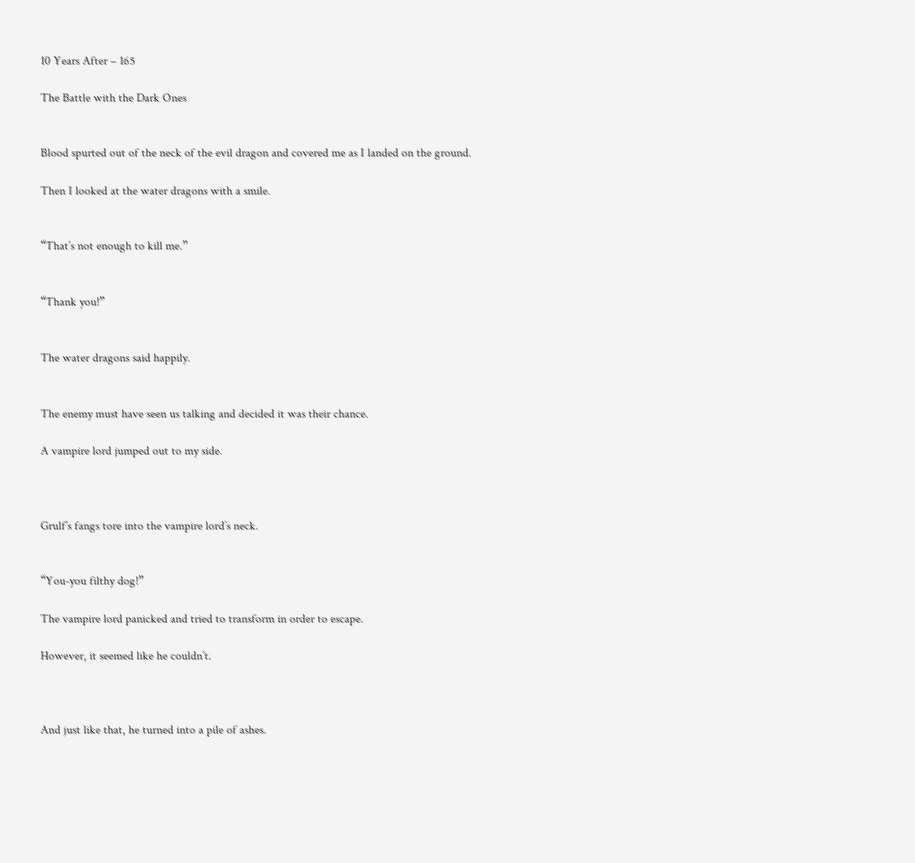10 Years After – 165

The Battle with the Dark Ones


Blood spurted out of the neck of the evil dragon and covered me as I landed on the ground.

Then I looked at the water dragons with a smile.


“That’s not enough to kill me.”


“Thank you!”


The water dragons said happily.


The enemy must have seen us talking and decided it was their chance.

A vampire lord jumped out to my side.



Grulf’s fangs tore into the vampire lord’s neck.


“You-you filthy dog!”

The vampire lord panicked and tried to transform in order to escape.

However, it seemed like he couldn’t.



And just like that, he turned into a pile of ashes.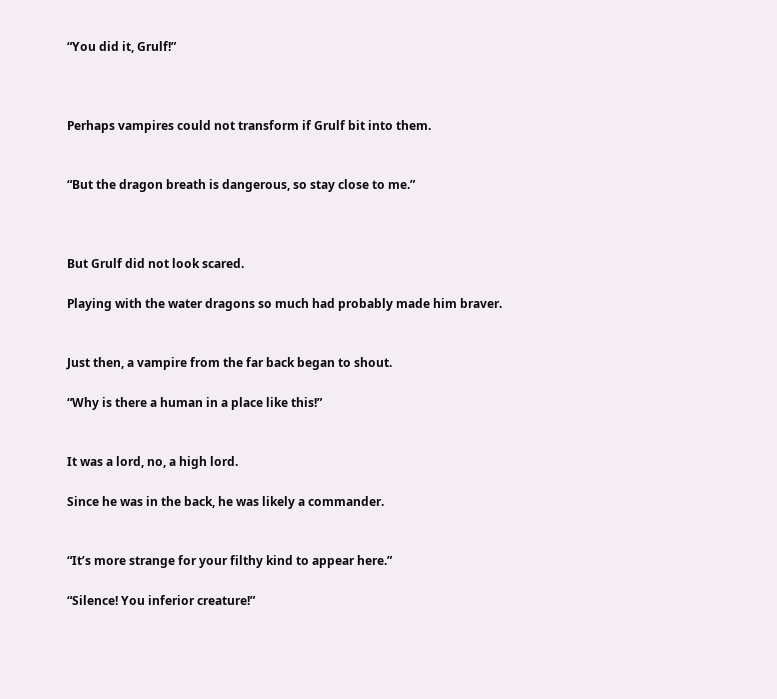“You did it, Grulf!”



Perhaps vampires could not transform if Grulf bit into them.


“But the dragon breath is dangerous, so stay close to me.”



But Grulf did not look scared.

Playing with the water dragons so much had probably made him braver.


Just then, a vampire from the far back began to shout.

“Why is there a human in a place like this!”


It was a lord, no, a high lord.

Since he was in the back, he was likely a commander.


“It’s more strange for your filthy kind to appear here.”

“Silence! You inferior creature!”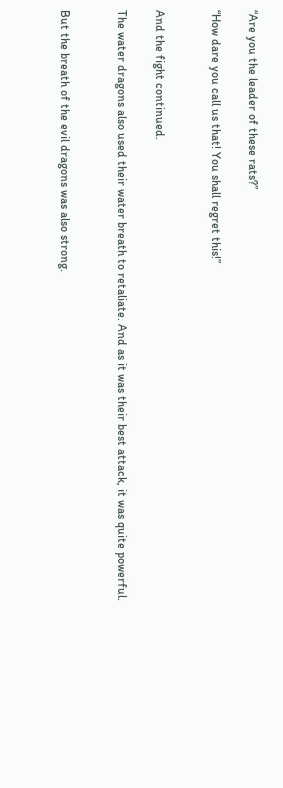“Are you the leader of these rats?”

“How dare you call us that! You shall regret this!”


And the fight continued.

The water dragons also used their water breath to retaliate. And as it was their best attack, it was quite powerful.


But the breath of the evil dragons was also strong.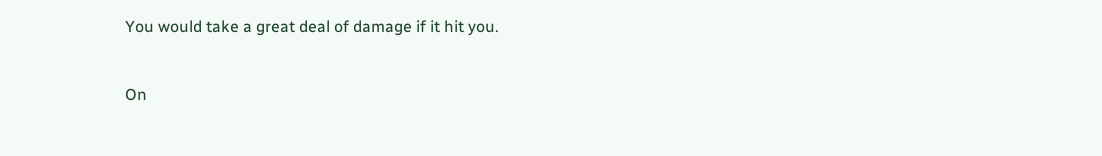You would take a great deal of damage if it hit you.


On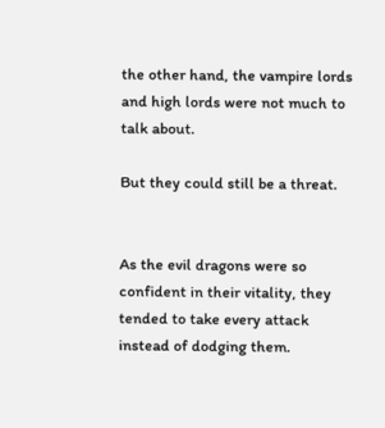the other hand, the vampire lords and high lords were not much to talk about.

But they could still be a threat.


As the evil dragons were so confident in their vitality, they tended to take every attack instead of dodging them.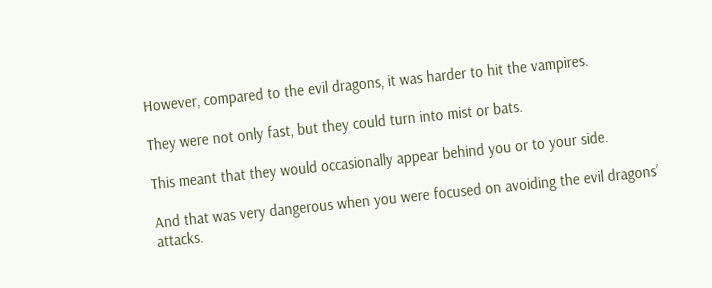However, compared to the evil dragons, it was harder to hit the vampires.

They were not only fast, but they could turn into mist or bats.

This meant that they would occasionally appear behind you or to your side.

And that was very dangerous when you were focused on avoiding the evil dragons’ attacks.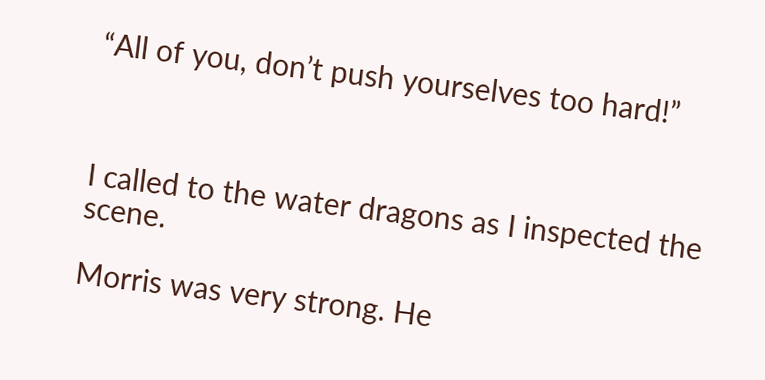“All of you, don’t push yourselves too hard!”



I called to the water dragons as I inspected the scene.

Morris was very strong. He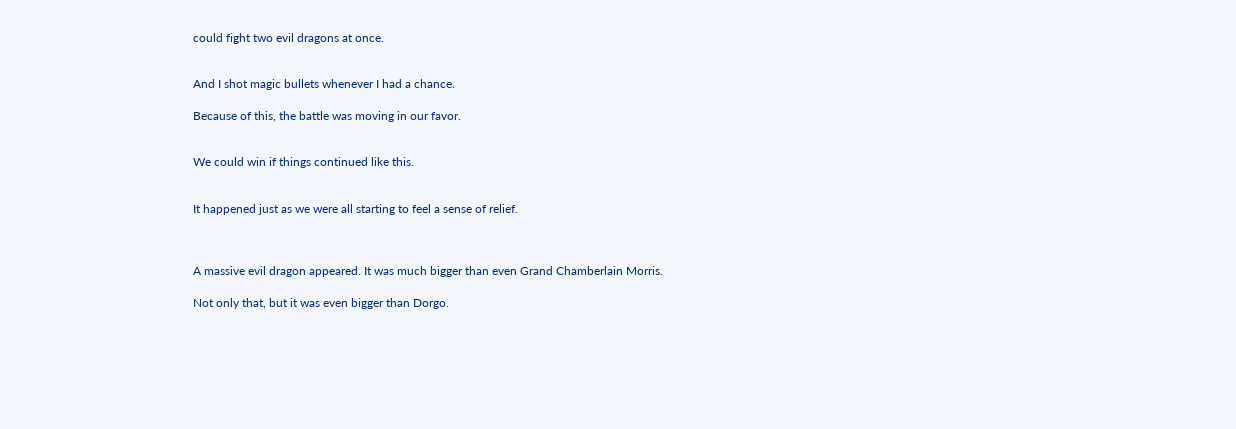could fight two evil dragons at once.


And I shot magic bullets whenever I had a chance.

Because of this, the battle was moving in our favor.


We could win if things continued like this.


It happened just as we were all starting to feel a sense of relief.



A massive evil dragon appeared. It was much bigger than even Grand Chamberlain Morris.

Not only that, but it was even bigger than Dorgo.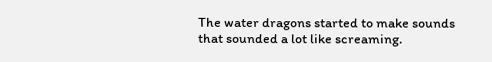The water dragons started to make sounds that sounded a lot like screaming.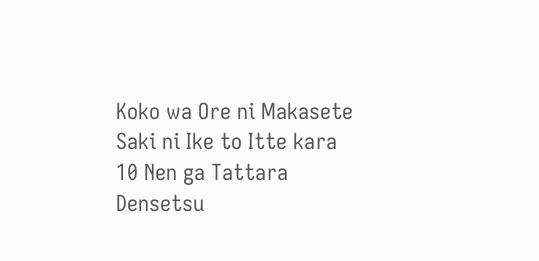Koko wa Ore ni Makasete Saki ni Ike to Itte kara 10 Nen ga Tattara Densetsu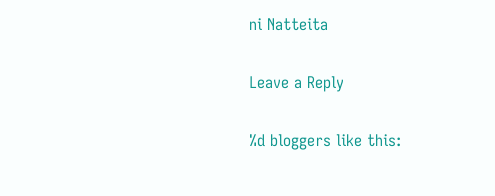ni Natteita

Leave a Reply

%d bloggers like this: